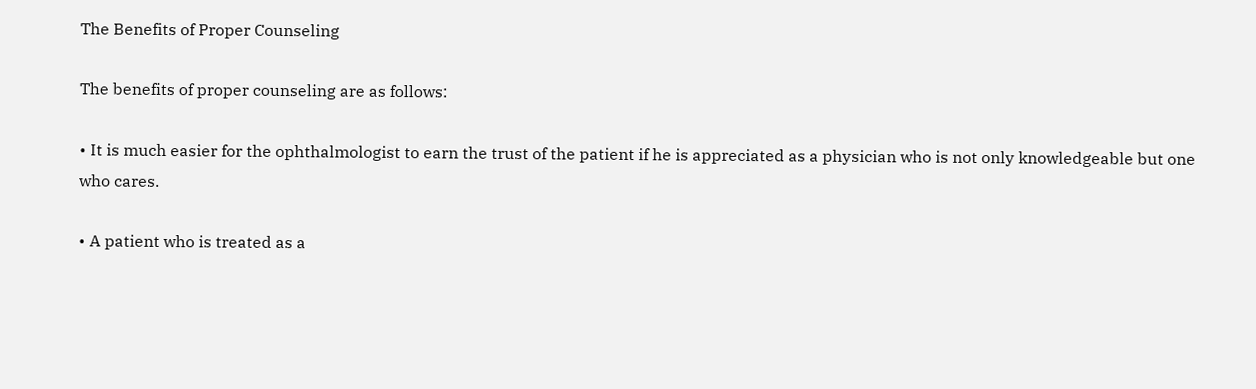The Benefits of Proper Counseling

The benefits of proper counseling are as follows:

• It is much easier for the ophthalmologist to earn the trust of the patient if he is appreciated as a physician who is not only knowledgeable but one who cares.

• A patient who is treated as a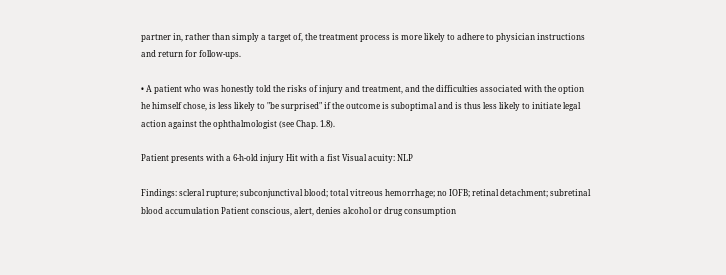partner in, rather than simply a target of, the treatment process is more likely to adhere to physician instructions and return for follow-ups.

• A patient who was honestly told the risks of injury and treatment, and the difficulties associated with the option he himself chose, is less likely to "be surprised" if the outcome is suboptimal and is thus less likely to initiate legal action against the ophthalmologist (see Chap. 1.8).

Patient presents with a 6-h-old injury Hit with a fist Visual acuity: NLP

Findings: scleral rupture; subconjunctival blood; total vitreous hemorrhage; no IOFB; retinal detachment; subretinal blood accumulation Patient conscious, alert, denies alcohol or drug consumption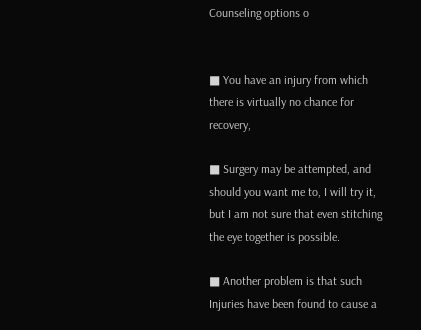Counseling options o


■ You have an injury from which there is virtually no chance for recovery,

■ Surgery may be attempted, and should you want me to, I will try it, but I am not sure that even stitching the eye together is possible.

■ Another problem is that such Injuries have been found to cause a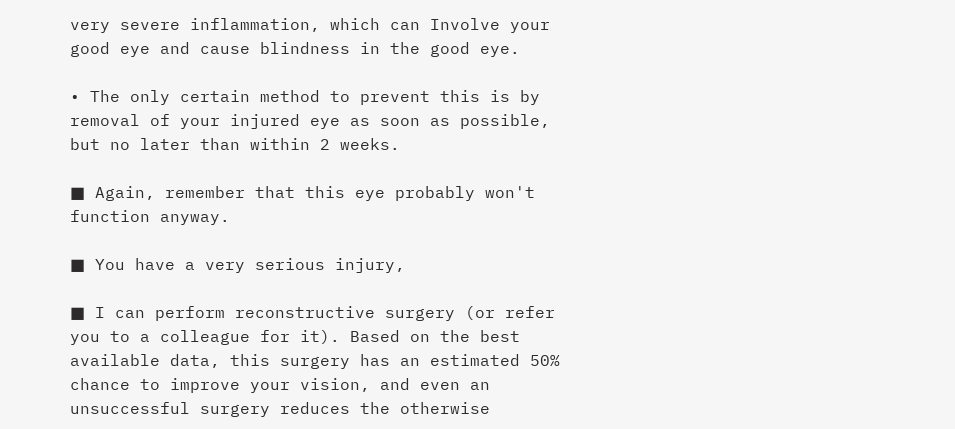very severe inflammation, which can Involve your good eye and cause blindness in the good eye.

• The only certain method to prevent this is by removal of your injured eye as soon as possible, but no later than within 2 weeks.

■ Again, remember that this eye probably won't function anyway.

■ You have a very serious injury,

■ I can perform reconstructive surgery (or refer you to a colleague for it). Based on the best available data, this surgery has an estimated 50% chance to improve your vision, and even an unsuccessful surgery reduces the otherwise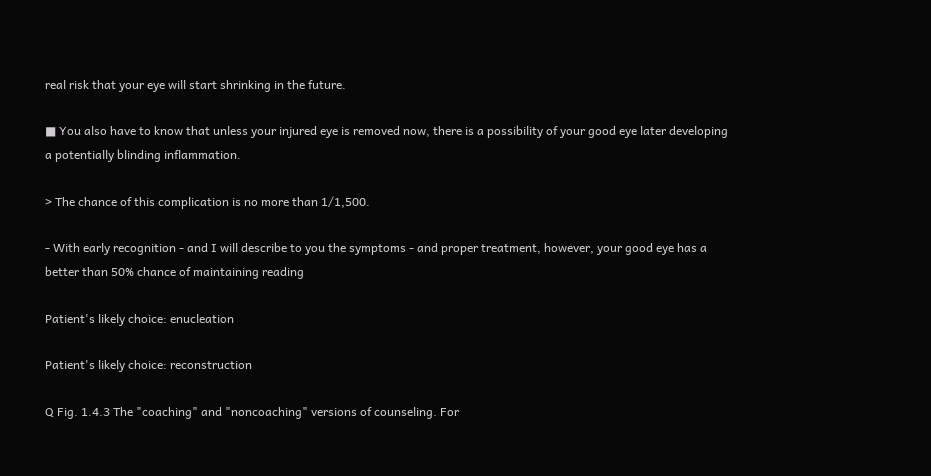real risk that your eye will start shrinking in the future.

■ You also have to know that unless your injured eye is removed now, there is a possibility of your good eye later developing a potentially blinding inflammation.

> The chance of this complication is no more than 1/1,500.

- With early recognition - and I will describe to you the symptoms - and proper treatment, however, your good eye has a better than 50% chance of maintaining reading

Patient's likely choice: enucleation

Patient's likely choice: reconstruction

Q Fig. 1.4.3 The "coaching" and "noncoaching" versions of counseling. For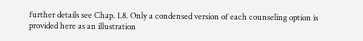further details see Chap. 1.8. Only a condensed version of each counseling option is provided here as an illustration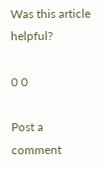Was this article helpful?

0 0

Post a comment